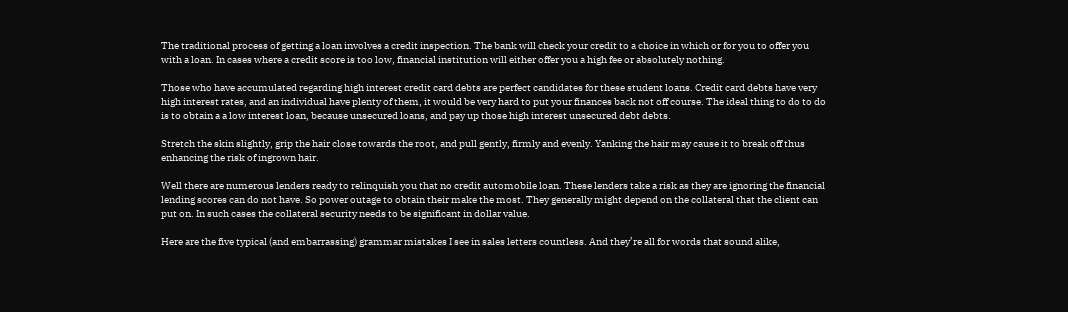The traditional process of getting a loan involves a credit inspection. The bank will check your credit to a choice in which or for you to offer you with a loan. In cases where a credit score is too low, financial institution will either offer you a high fee or absolutely nothing.

Those who have accumulated regarding high interest credit card debts are perfect candidates for these student loans. Credit card debts have very high interest rates, and an individual have plenty of them, it would be very hard to put your finances back not off course. The ideal thing to do to do is to obtain a a low interest loan, because unsecured loans, and pay up those high interest unsecured debt debts.

Stretch the skin slightly, grip the hair close towards the root, and pull gently, firmly and evenly. Yanking the hair may cause it to break off thus enhancing the risk of ingrown hair.

Well there are numerous lenders ready to relinquish you that no credit automobile loan. These lenders take a risk as they are ignoring the financial lending scores can do not have. So power outage to obtain their make the most. They generally might depend on the collateral that the client can put on. In such cases the collateral security needs to be significant in dollar value.

Here are the five typical (and embarrassing) grammar mistakes I see in sales letters countless. And they’re all for words that sound alike,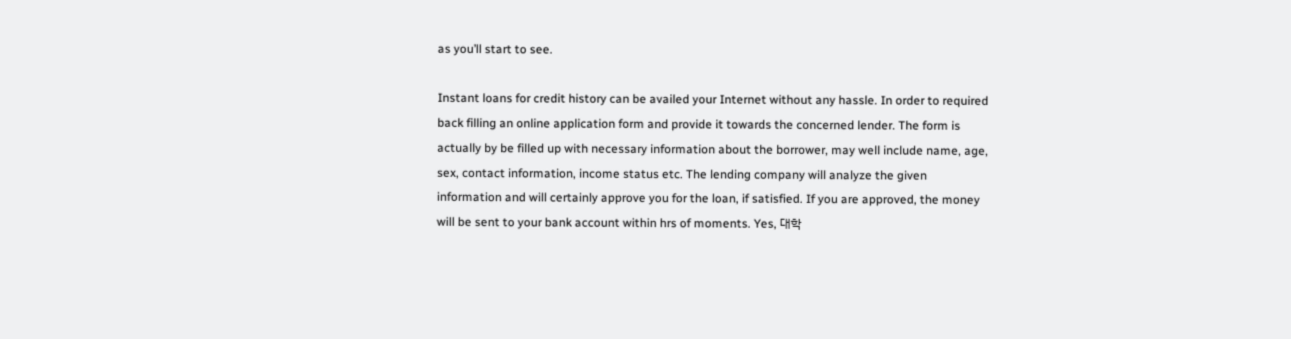as you’ll start to see.

Instant loans for credit history can be availed your Internet without any hassle. In order to required back filling an online application form and provide it towards the concerned lender. The form is actually by be filled up with necessary information about the borrower, may well include name, age, sex, contact information, income status etc. The lending company will analyze the given information and will certainly approve you for the loan, if satisfied. If you are approved, the money will be sent to your bank account within hrs of moments. Yes, 대학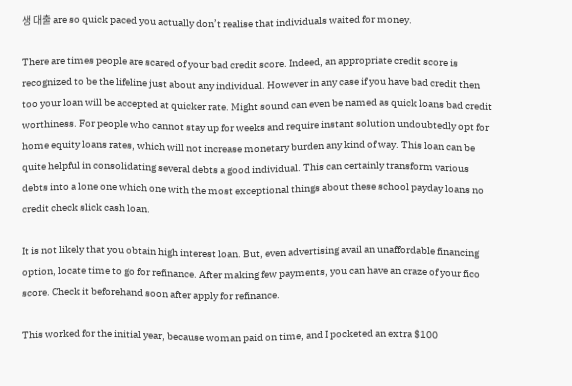생 대출 are so quick paced you actually don’t realise that individuals waited for money.

There are times people are scared of your bad credit score. Indeed, an appropriate credit score is recognized to be the lifeline just about any individual. However in any case if you have bad credit then too your loan will be accepted at quicker rate. Might sound can even be named as quick loans bad credit worthiness. For people who cannot stay up for weeks and require instant solution undoubtedly opt for home equity loans rates, which will not increase monetary burden any kind of way. This loan can be quite helpful in consolidating several debts a good individual. This can certainly transform various debts into a lone one which one with the most exceptional things about these school payday loans no credit check slick cash loan.

It is not likely that you obtain high interest loan. But, even advertising avail an unaffordable financing option, locate time to go for refinance. After making few payments, you can have an craze of your fico score. Check it beforehand soon after apply for refinance.

This worked for the initial year, because woman paid on time, and I pocketed an extra $100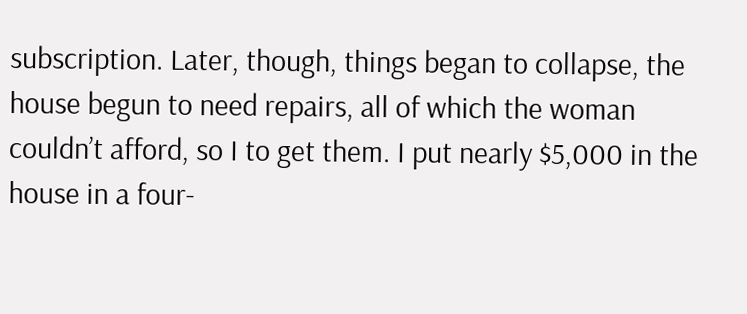subscription. Later, though, things began to collapse, the house begun to need repairs, all of which the woman couldn’t afford, so I to get them. I put nearly $5,000 in the house in a four-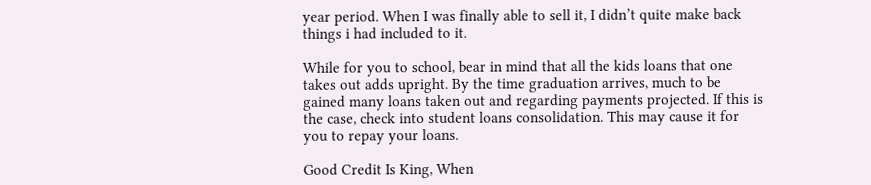year period. When I was finally able to sell it, I didn’t quite make back things i had included to it.

While for you to school, bear in mind that all the kids loans that one takes out adds upright. By the time graduation arrives, much to be gained many loans taken out and regarding payments projected. If this is the case, check into student loans consolidation. This may cause it for you to repay your loans.

Good Credit Is King, When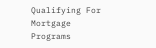Qualifying For Mortgage Programs